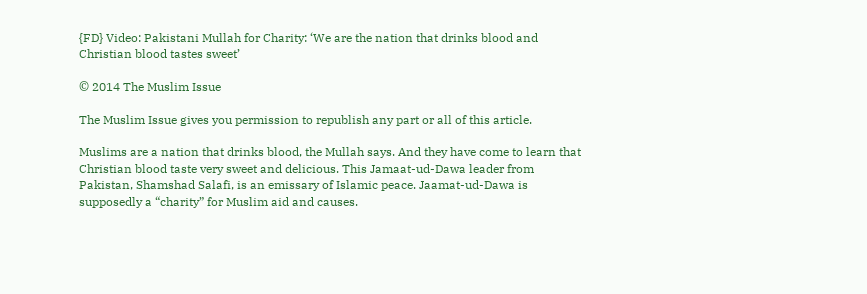{FD} Video: Pakistani Mullah for Charity: ‘We are the nation that drinks blood and Christian blood tastes sweet’

© 2014 The Muslim Issue

The Muslim Issue gives you permission to republish any part or all of this article.

Muslims are a nation that drinks blood, the Mullah says. And they have come to learn that Christian blood taste very sweet and delicious. This Jamaat-ud-Dawa leader from Pakistan, Shamshad Salafi, is an emissary of Islamic peace. Jaamat-ud-Dawa is supposedly a “charity” for Muslim aid and causes.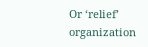Or ‘relief’ organization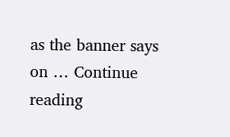as the banner says on … Continue reading